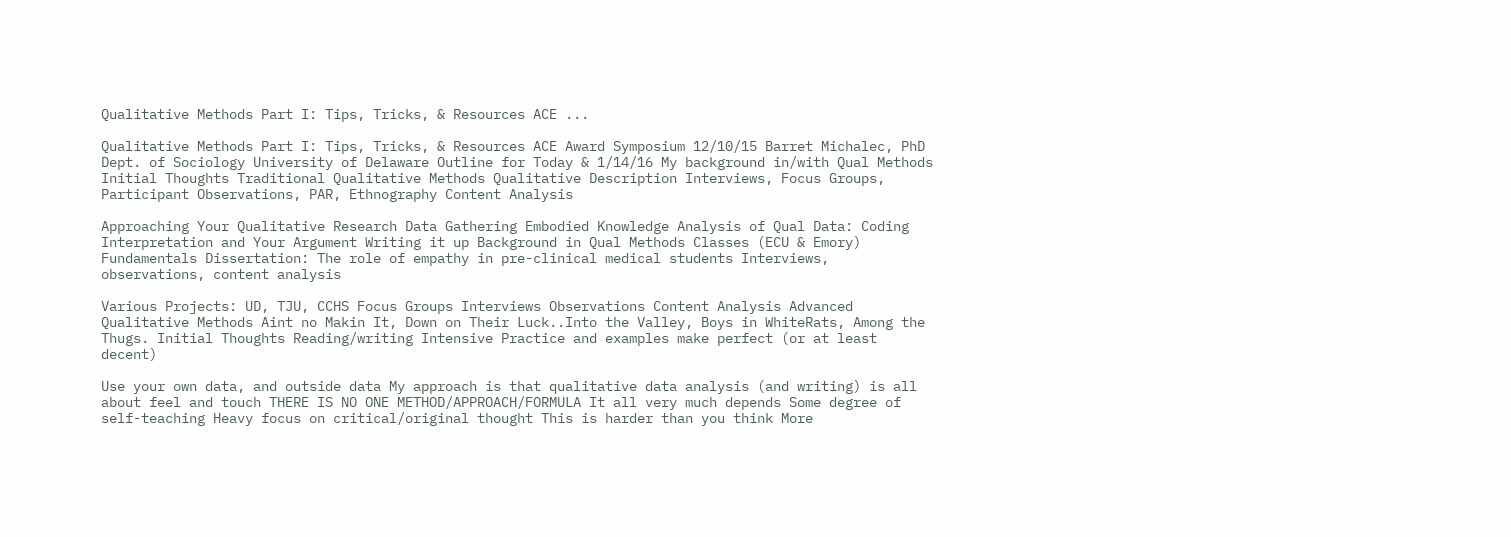Qualitative Methods Part I: Tips, Tricks, & Resources ACE ...

Qualitative Methods Part I: Tips, Tricks, & Resources ACE Award Symposium 12/10/15 Barret Michalec, PhD Dept. of Sociology University of Delaware Outline for Today & 1/14/16 My background in/with Qual Methods Initial Thoughts Traditional Qualitative Methods Qualitative Description Interviews, Focus Groups, Participant Observations, PAR, Ethnography Content Analysis

Approaching Your Qualitative Research Data Gathering Embodied Knowledge Analysis of Qual Data: Coding Interpretation and Your Argument Writing it up Background in Qual Methods Classes (ECU & Emory) Fundamentals Dissertation: The role of empathy in pre-clinical medical students Interviews, observations, content analysis

Various Projects: UD, TJU, CCHS Focus Groups Interviews Observations Content Analysis Advanced Qualitative Methods Aint no Makin It, Down on Their Luck..Into the Valley, Boys in WhiteRats, Among the Thugs. Initial Thoughts Reading/writing Intensive Practice and examples make perfect (or at least decent)

Use your own data, and outside data My approach is that qualitative data analysis (and writing) is all about feel and touch THERE IS NO ONE METHOD/APPROACH/FORMULA It all very much depends Some degree of self-teaching Heavy focus on critical/original thought This is harder than you think More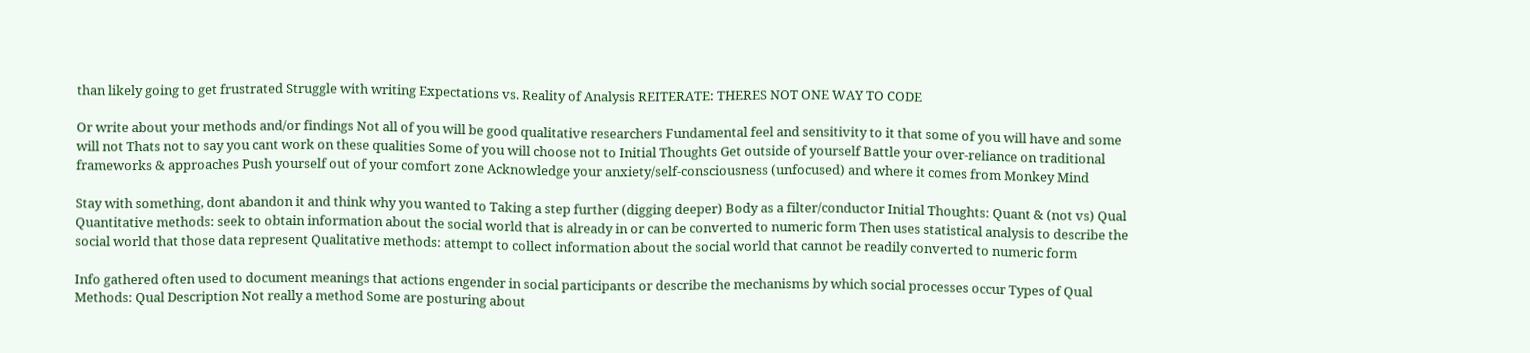than likely going to get frustrated Struggle with writing Expectations vs. Reality of Analysis REITERATE: THERES NOT ONE WAY TO CODE

Or write about your methods and/or findings Not all of you will be good qualitative researchers Fundamental feel and sensitivity to it that some of you will have and some will not Thats not to say you cant work on these qualities Some of you will choose not to Initial Thoughts Get outside of yourself Battle your over-reliance on traditional frameworks & approaches Push yourself out of your comfort zone Acknowledge your anxiety/self-consciousness (unfocused) and where it comes from Monkey Mind

Stay with something, dont abandon it and think why you wanted to Taking a step further (digging deeper) Body as a filter/conductor Initial Thoughts: Quant & (not vs) Qual Quantitative methods: seek to obtain information about the social world that is already in or can be converted to numeric form Then uses statistical analysis to describe the social world that those data represent Qualitative methods: attempt to collect information about the social world that cannot be readily converted to numeric form

Info gathered often used to document meanings that actions engender in social participants or describe the mechanisms by which social processes occur Types of Qual Methods: Qual Description Not really a method Some are posturing about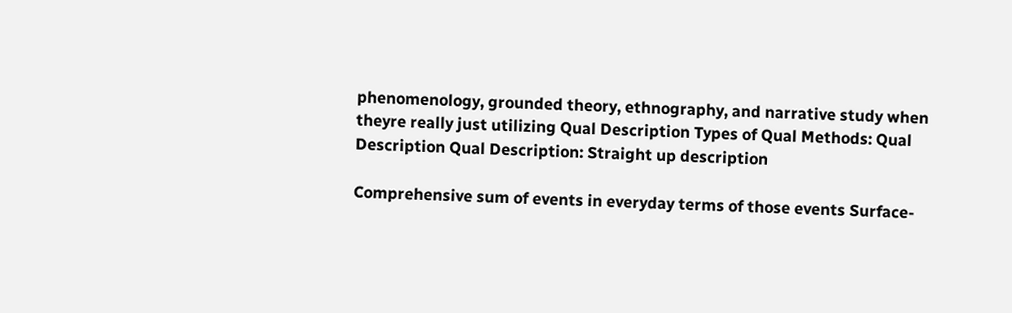phenomenology, grounded theory, ethnography, and narrative study when theyre really just utilizing Qual Description Types of Qual Methods: Qual Description Qual Description: Straight up description

Comprehensive sum of events in everyday terms of those events Surface-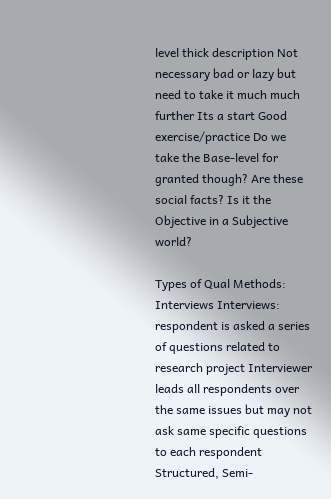level thick description Not necessary bad or lazy but need to take it much much further Its a start Good exercise/practice Do we take the Base-level for granted though? Are these social facts? Is it the Objective in a Subjective world?

Types of Qual Methods: Interviews Interviews: respondent is asked a series of questions related to research project Interviewer leads all respondents over the same issues but may not ask same specific questions to each respondent Structured, Semi-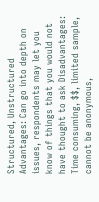Structured, Unstructured Advantages: Can go into depth on issues, respondents may let you know of things that you would not have thought to ask Disadvantages: Time consuming, $$, limited sample, cannot be anonymous,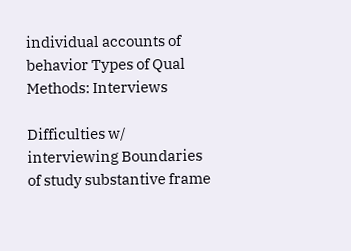individual accounts of behavior Types of Qual Methods: Interviews

Difficulties w/ interviewing Boundaries of study substantive frame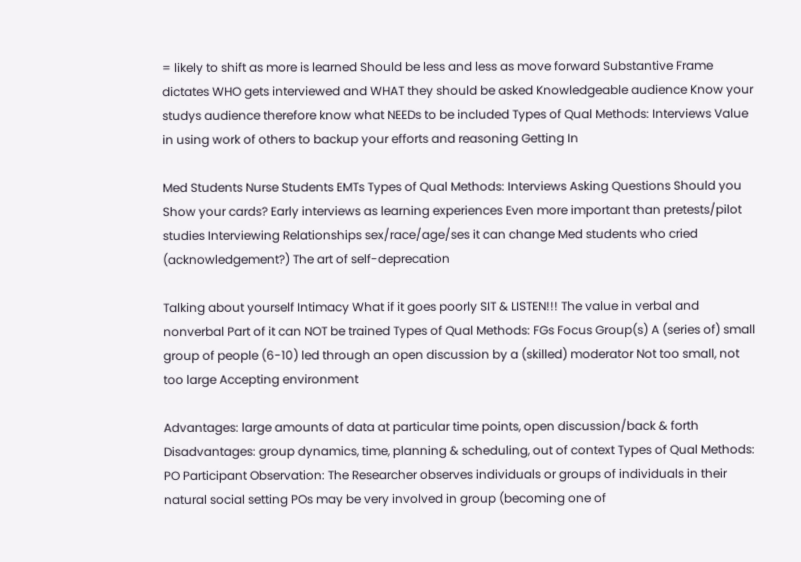= likely to shift as more is learned Should be less and less as move forward Substantive Frame dictates WHO gets interviewed and WHAT they should be asked Knowledgeable audience Know your studys audience therefore know what NEEDs to be included Types of Qual Methods: Interviews Value in using work of others to backup your efforts and reasoning Getting In

Med Students Nurse Students EMTs Types of Qual Methods: Interviews Asking Questions Should you Show your cards? Early interviews as learning experiences Even more important than pretests/pilot studies Interviewing Relationships sex/race/age/ses it can change Med students who cried (acknowledgement?) The art of self-deprecation

Talking about yourself Intimacy What if it goes poorly SIT & LISTEN!!! The value in verbal and nonverbal Part of it can NOT be trained Types of Qual Methods: FGs Focus Group(s) A (series of) small group of people (6-10) led through an open discussion by a (skilled) moderator Not too small, not too large Accepting environment

Advantages: large amounts of data at particular time points, open discussion/back & forth Disadvantages: group dynamics, time, planning & scheduling, out of context Types of Qual Methods: PO Participant Observation: The Researcher observes individuals or groups of individuals in their natural social setting POs may be very involved in group (becoming one of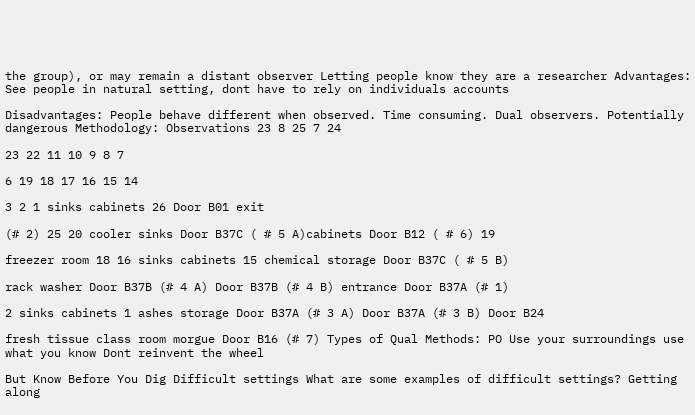the group), or may remain a distant observer Letting people know they are a researcher Advantages: See people in natural setting, dont have to rely on individuals accounts

Disadvantages: People behave different when observed. Time consuming. Dual observers. Potentially dangerous Methodology: Observations 23 8 25 7 24

23 22 11 10 9 8 7

6 19 18 17 16 15 14

3 2 1 sinks cabinets 26 Door B01 exit

(# 2) 25 20 cooler sinks Door B37C ( # 5 A)cabinets Door B12 ( # 6) 19

freezer room 18 16 sinks cabinets 15 chemical storage Door B37C ( # 5 B)

rack washer Door B37B (# 4 A) Door B37B (# 4 B) entrance Door B37A (# 1)

2 sinks cabinets 1 ashes storage Door B37A (# 3 A) Door B37A (# 3 B) Door B24

fresh tissue class room morgue Door B16 (# 7) Types of Qual Methods: PO Use your surroundings use what you know Dont reinvent the wheel

But Know Before You Dig Difficult settings What are some examples of difficult settings? Getting along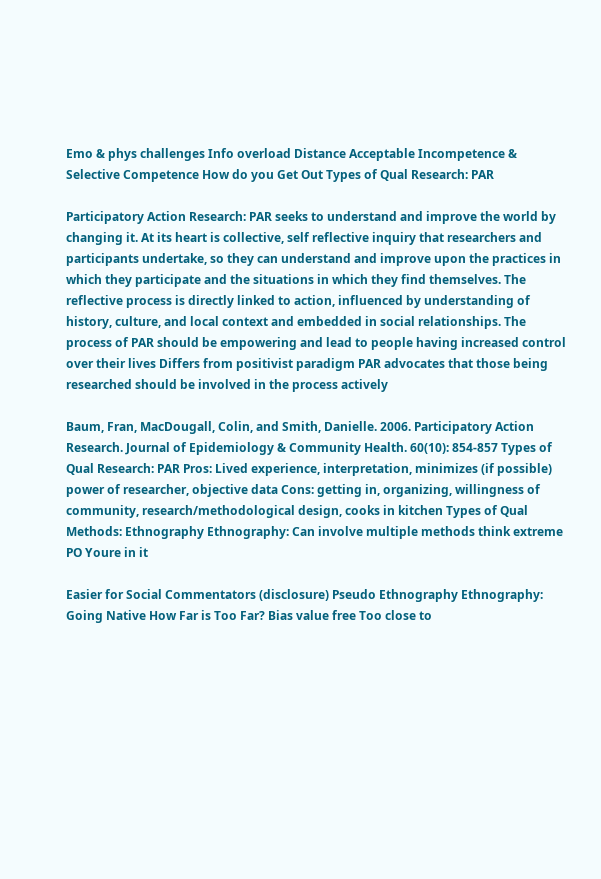Emo & phys challenges Info overload Distance Acceptable Incompetence & Selective Competence How do you Get Out Types of Qual Research: PAR

Participatory Action Research: PAR seeks to understand and improve the world by changing it. At its heart is collective, self reflective inquiry that researchers and participants undertake, so they can understand and improve upon the practices in which they participate and the situations in which they find themselves. The reflective process is directly linked to action, influenced by understanding of history, culture, and local context and embedded in social relationships. The process of PAR should be empowering and lead to people having increased control over their lives Differs from positivist paradigm PAR advocates that those being researched should be involved in the process actively

Baum, Fran, MacDougall, Colin, and Smith, Danielle. 2006. Participatory Action Research. Journal of Epidemiology & Community Health. 60(10): 854-857 Types of Qual Research: PAR Pros: Lived experience, interpretation, minimizes (if possible) power of researcher, objective data Cons: getting in, organizing, willingness of community, research/methodological design, cooks in kitchen Types of Qual Methods: Ethnography Ethnography: Can involve multiple methods think extreme PO Youre in it

Easier for Social Commentators (disclosure) Pseudo Ethnography Ethnography: Going Native How Far is Too Far? Bias value free Too close to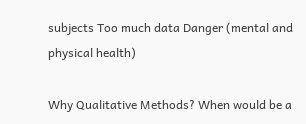subjects Too much data Danger (mental and physical health)

Why Qualitative Methods? When would be a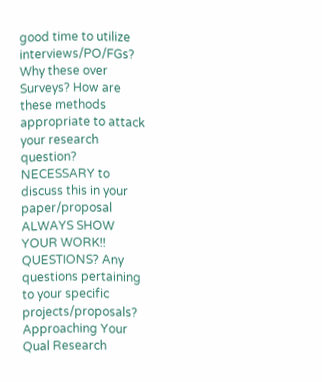good time to utilize interviews/PO/FGs? Why these over Surveys? How are these methods appropriate to attack your research question? NECESSARY to discuss this in your paper/proposal ALWAYS SHOW YOUR WORK!! QUESTIONS? Any questions pertaining to your specific projects/proposals? Approaching Your Qual Research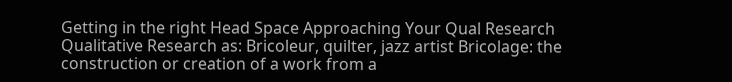Getting in the right Head Space Approaching Your Qual Research Qualitative Research as: Bricoleur, quilter, jazz artist Bricolage: the construction or creation of a work from a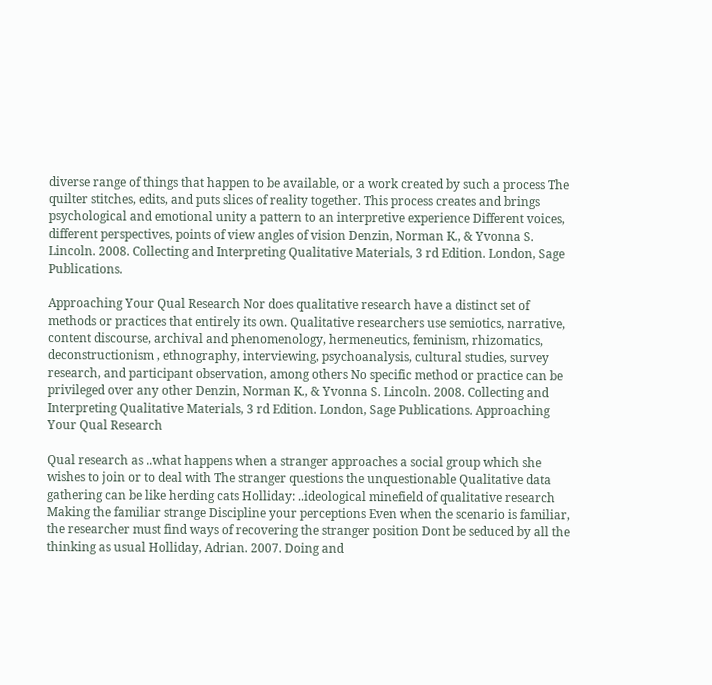diverse range of things that happen to be available, or a work created by such a process The quilter stitches, edits, and puts slices of reality together. This process creates and brings psychological and emotional unity a pattern to an interpretive experience Different voices, different perspectives, points of view angles of vision Denzin, Norman K., & Yvonna S. Lincoln. 2008. Collecting and Interpreting Qualitative Materials, 3 rd Edition. London, Sage Publications.

Approaching Your Qual Research Nor does qualitative research have a distinct set of methods or practices that entirely its own. Qualitative researchers use semiotics, narrative, content discourse, archival and phenomenology, hermeneutics, feminism, rhizomatics, deconstructionism , ethnography, interviewing, psychoanalysis, cultural studies, survey research, and participant observation, among others No specific method or practice can be privileged over any other Denzin, Norman K., & Yvonna S. Lincoln. 2008. Collecting and Interpreting Qualitative Materials, 3 rd Edition. London, Sage Publications. Approaching Your Qual Research

Qual research as ..what happens when a stranger approaches a social group which she wishes to join or to deal with The stranger questions the unquestionable Qualitative data gathering can be like herding cats Holliday: ..ideological minefield of qualitative research Making the familiar strange Discipline your perceptions Even when the scenario is familiar, the researcher must find ways of recovering the stranger position Dont be seduced by all the thinking as usual Holliday, Adrian. 2007. Doing and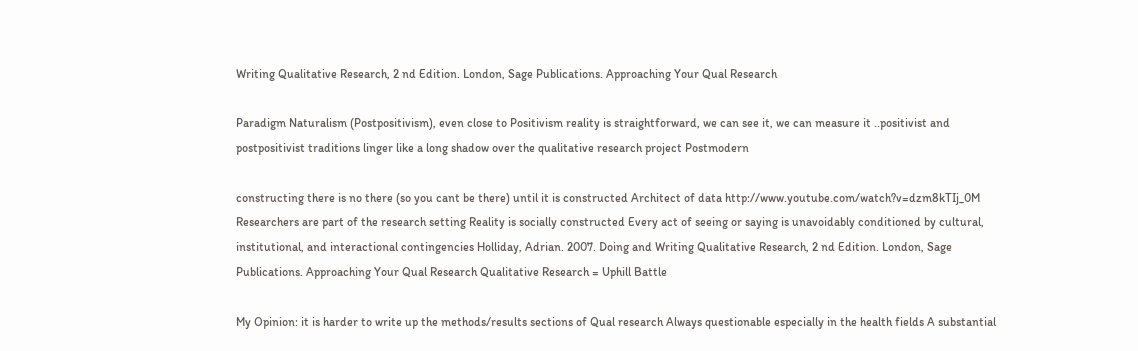Writing Qualitative Research, 2 nd Edition. London, Sage Publications. Approaching Your Qual Research

Paradigm Naturalism (Postpositivism), even close to Positivism reality is straightforward, we can see it, we can measure it ..positivist and postpositivist traditions linger like a long shadow over the qualitative research project Postmodern

constructing there is no there (so you cant be there) until it is constructed Architect of data http://www.youtube.com/watch?v=dzm8kTIj_0M Researchers are part of the research setting Reality is socially constructed Every act of seeing or saying is unavoidably conditioned by cultural, institutional, and interactional contingencies Holliday, Adrian. 2007. Doing and Writing Qualitative Research, 2 nd Edition. London, Sage Publications. Approaching Your Qual Research Qualitative Research = Uphill Battle

My Opinion: it is harder to write up the methods/results sections of Qual research Always questionable especially in the health fields A substantial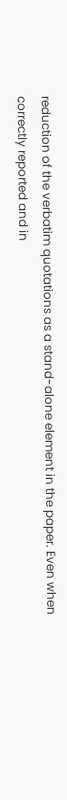reduction of the verbatim quotations as a stand-alone element in the paper. Even when correctly reported and in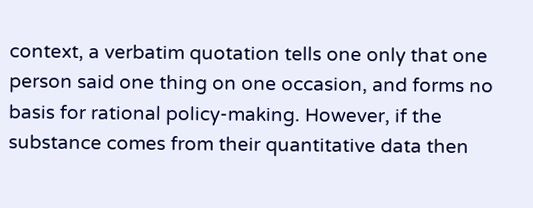context, a verbatim quotation tells one only that one person said one thing on one occasion, and forms no basis for rational policy-making. However, if the substance comes from their quantitative data then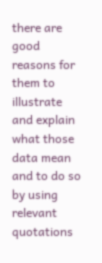there are good reasons for them to illustrate and explain what those data mean and to do so by using relevant quotations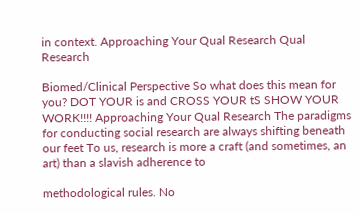in context. Approaching Your Qual Research Qual Research

Biomed/Clinical Perspective So what does this mean for you? DOT YOUR is and CROSS YOUR tS SHOW YOUR WORK!!!! Approaching Your Qual Research The paradigms for conducting social research are always shifting beneath our feet To us, research is more a craft (and sometimes, an art) than a slavish adherence to

methodological rules. No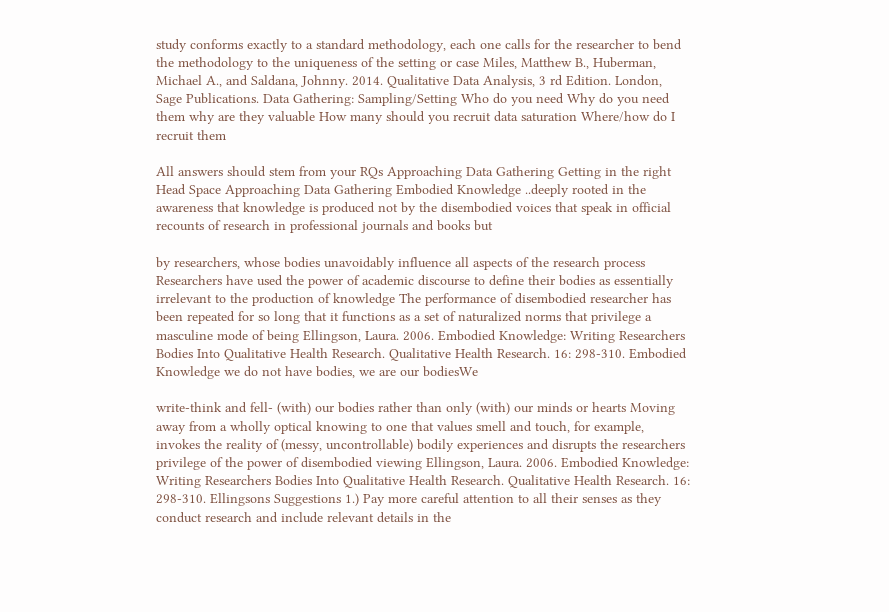study conforms exactly to a standard methodology, each one calls for the researcher to bend the methodology to the uniqueness of the setting or case Miles, Matthew B., Huberman, Michael A., and Saldana, Johnny. 2014. Qualitative Data Analysis, 3 rd Edition. London, Sage Publications. Data Gathering: Sampling/Setting Who do you need Why do you need them why are they valuable How many should you recruit data saturation Where/how do I recruit them

All answers should stem from your RQs Approaching Data Gathering Getting in the right Head Space Approaching Data Gathering Embodied Knowledge ..deeply rooted in the awareness that knowledge is produced not by the disembodied voices that speak in official recounts of research in professional journals and books but

by researchers, whose bodies unavoidably influence all aspects of the research process Researchers have used the power of academic discourse to define their bodies as essentially irrelevant to the production of knowledge The performance of disembodied researcher has been repeated for so long that it functions as a set of naturalized norms that privilege a masculine mode of being Ellingson, Laura. 2006. Embodied Knowledge: Writing Researchers Bodies Into Qualitative Health Research. Qualitative Health Research. 16: 298-310. Embodied Knowledge we do not have bodies, we are our bodiesWe

write-think and fell- (with) our bodies rather than only (with) our minds or hearts Moving away from a wholly optical knowing to one that values smell and touch, for example, invokes the reality of (messy, uncontrollable) bodily experiences and disrupts the researchers privilege of the power of disembodied viewing Ellingson, Laura. 2006. Embodied Knowledge: Writing Researchers Bodies Into Qualitative Health Research. Qualitative Health Research. 16: 298-310. Ellingsons Suggestions 1.) Pay more careful attention to all their senses as they conduct research and include relevant details in the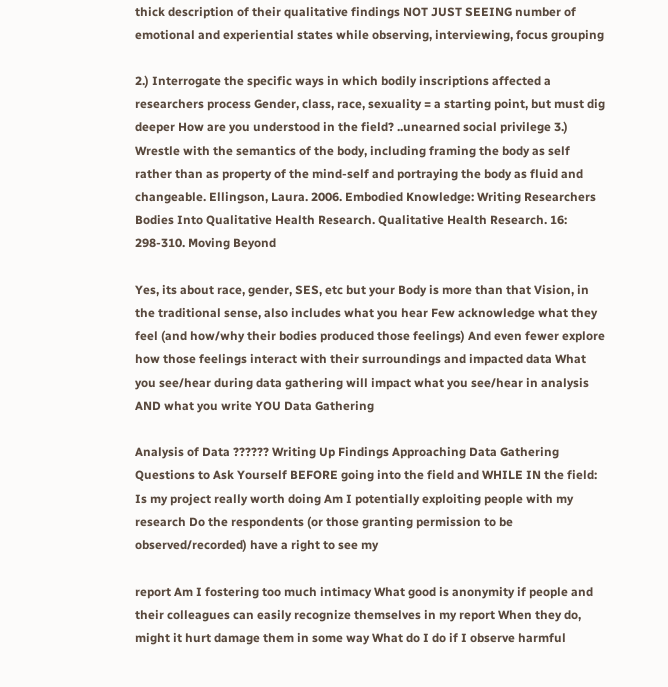thick description of their qualitative findings NOT JUST SEEING number of emotional and experiential states while observing, interviewing, focus grouping

2.) Interrogate the specific ways in which bodily inscriptions affected a researchers process Gender, class, race, sexuality = a starting point, but must dig deeper How are you understood in the field? ..unearned social privilege 3.) Wrestle with the semantics of the body, including framing the body as self rather than as property of the mind-self and portraying the body as fluid and changeable. Ellingson, Laura. 2006. Embodied Knowledge: Writing Researchers Bodies Into Qualitative Health Research. Qualitative Health Research. 16: 298-310. Moving Beyond

Yes, its about race, gender, SES, etc but your Body is more than that Vision, in the traditional sense, also includes what you hear Few acknowledge what they feel (and how/why their bodies produced those feelings) And even fewer explore how those feelings interact with their surroundings and impacted data What you see/hear during data gathering will impact what you see/hear in analysis AND what you write YOU Data Gathering

Analysis of Data ?????? Writing Up Findings Approaching Data Gathering Questions to Ask Yourself BEFORE going into the field and WHILE IN the field: Is my project really worth doing Am I potentially exploiting people with my research Do the respondents (or those granting permission to be observed/recorded) have a right to see my

report Am I fostering too much intimacy What good is anonymity if people and their colleagues can easily recognize themselves in my report When they do, might it hurt damage them in some way What do I do if I observe harmful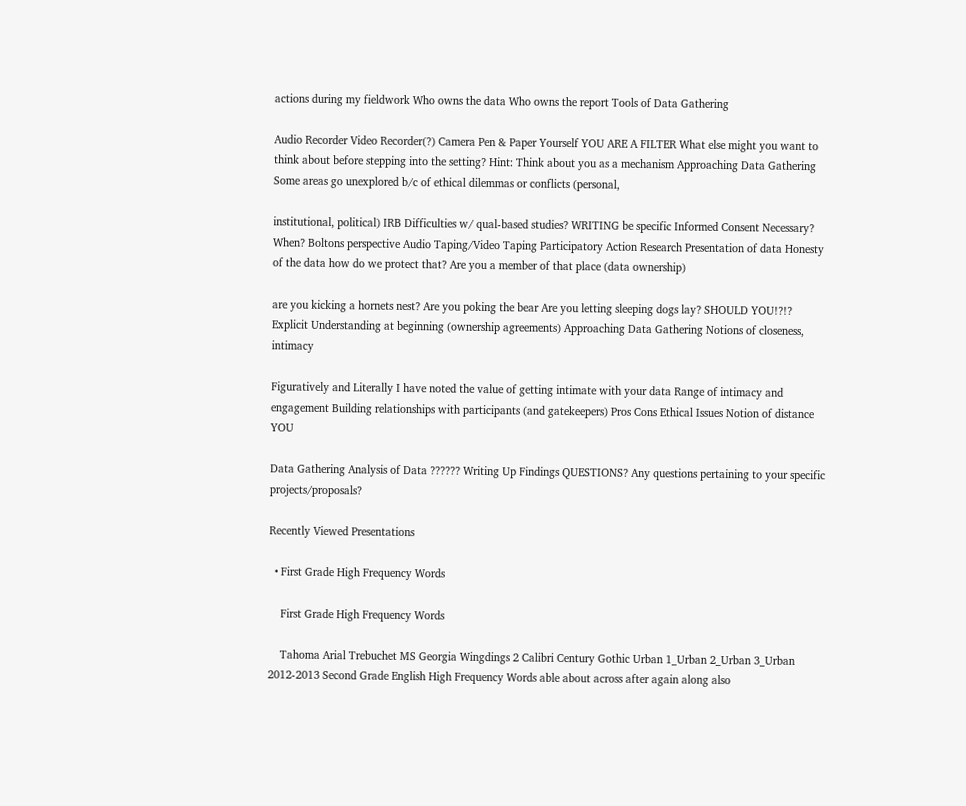actions during my fieldwork Who owns the data Who owns the report Tools of Data Gathering

Audio Recorder Video Recorder(?) Camera Pen & Paper Yourself YOU ARE A FILTER What else might you want to think about before stepping into the setting? Hint: Think about you as a mechanism Approaching Data Gathering Some areas go unexplored b/c of ethical dilemmas or conflicts (personal,

institutional, political) IRB Difficulties w/ qual-based studies? WRITING be specific Informed Consent Necessary? When? Boltons perspective Audio Taping/Video Taping Participatory Action Research Presentation of data Honesty of the data how do we protect that? Are you a member of that place (data ownership)

are you kicking a hornets nest? Are you poking the bear Are you letting sleeping dogs lay? SHOULD YOU!?!? Explicit Understanding at beginning (ownership agreements) Approaching Data Gathering Notions of closeness, intimacy

Figuratively and Literally I have noted the value of getting intimate with your data Range of intimacy and engagement Building relationships with participants (and gatekeepers) Pros Cons Ethical Issues Notion of distance YOU

Data Gathering Analysis of Data ?????? Writing Up Findings QUESTIONS? Any questions pertaining to your specific projects/proposals?

Recently Viewed Presentations

  • First Grade High Frequency Words

    First Grade High Frequency Words

    Tahoma Arial Trebuchet MS Georgia Wingdings 2 Calibri Century Gothic Urban 1_Urban 2_Urban 3_Urban 2012-2013 Second Grade English High Frequency Words able about across after again along also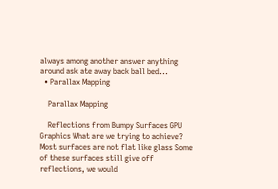always among another answer anything around ask ate away back ball bed...
  • Parallax Mapping

    Parallax Mapping

    Reflections from Bumpy Surfaces GPU Graphics What are we trying to achieve? Most surfaces are not flat like glass Some of these surfaces still give off reflections, we would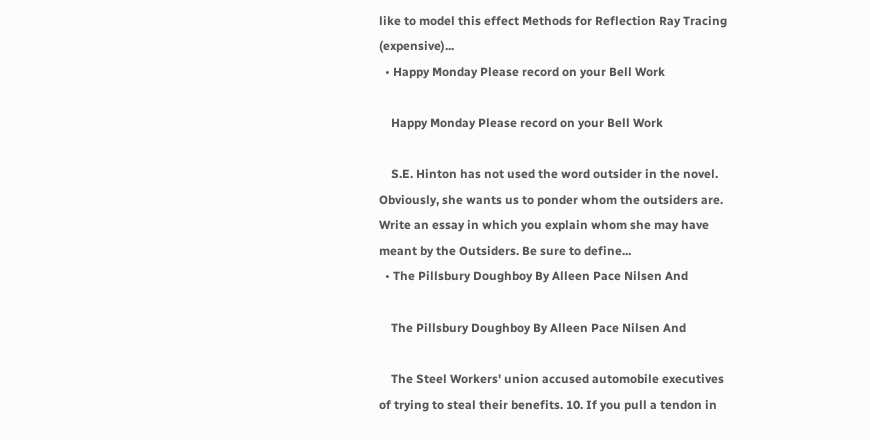like to model this effect Methods for Reflection Ray Tracing (expensive)...
  • Happy Monday Please record on your Bell Work

    Happy Monday Please record on your Bell Work

    S.E. Hinton has not used the word outsider in the novel. Obviously, she wants us to ponder whom the outsiders are. Write an essay in which you explain whom she may have meant by the Outsiders. Be sure to define...
  • The Pillsbury Doughboy By Alleen Pace Nilsen And

    The Pillsbury Doughboy By Alleen Pace Nilsen And

    The Steel Workers' union accused automobile executives of trying to steal their benefits. 10. If you pull a tendon in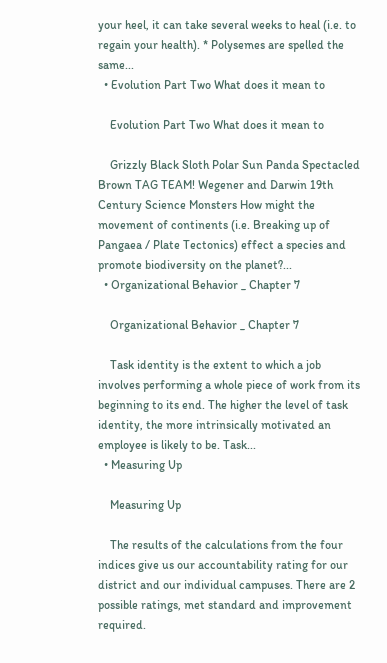your heel, it can take several weeks to heal (i.e. to regain your health). * Polysemes are spelled the same...
  • Evolution Part Two What does it mean to

    Evolution Part Two What does it mean to

    Grizzly Black Sloth Polar Sun Panda Spectacled Brown TAG TEAM! Wegener and Darwin 19th Century Science Monsters How might the movement of continents (i.e. Breaking up of Pangaea / Plate Tectonics) effect a species and promote biodiversity on the planet?...
  • Organizational Behavior _ Chapter 7

    Organizational Behavior _ Chapter 7

    Task identity is the extent to which a job involves performing a whole piece of work from its beginning to its end. The higher the level of task identity, the more intrinsically motivated an employee is likely to be. Task...
  • Measuring Up

    Measuring Up

    The results of the calculations from the four indices give us our accountability rating for our district and our individual campuses. There are 2 possible ratings, met standard and improvement required.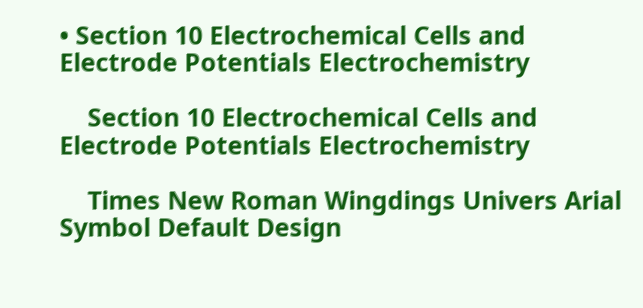• Section 10 Electrochemical Cells and Electrode Potentials Electrochemistry

    Section 10 Electrochemical Cells and Electrode Potentials Electrochemistry

    Times New Roman Wingdings Univers Arial Symbol Default Design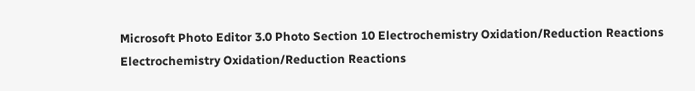Microsoft Photo Editor 3.0 Photo Section 10 Electrochemistry Oxidation/Reduction Reactions Electrochemistry Oxidation/Reduction Reactions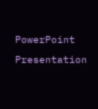PowerPoint Presentation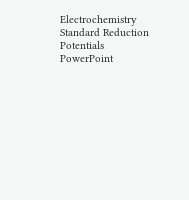Electrochemistry Standard Reduction Potentials PowerPoint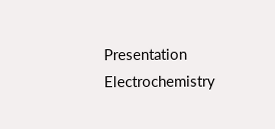Presentation Electrochemistry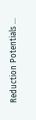Reduction Potentials ...